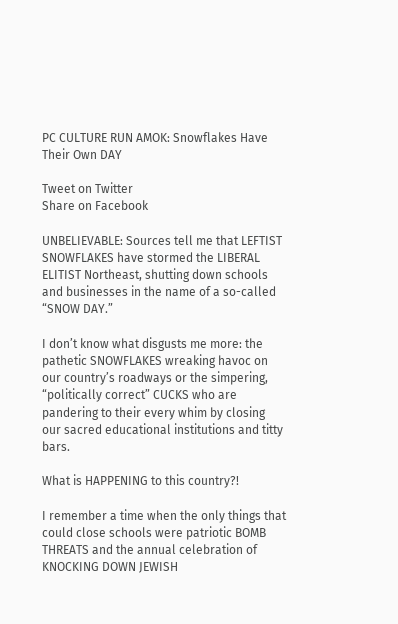PC CULTURE RUN AMOK: Snowflakes Have Their Own DAY

Tweet on Twitter
Share on Facebook

UNBELIEVABLE: Sources tell me that LEFTIST SNOWFLAKES have stormed the LIBERAL ELITIST Northeast, shutting down schools and businesses in the name of a so-called “SNOW DAY.”

I don’t know what disgusts me more: the pathetic SNOWFLAKES wreaking havoc on our country’s roadways or the simpering, “politically correct” CUCKS who are pandering to their every whim by closing our sacred educational institutions and titty bars.

What is HAPPENING to this country?!

I remember a time when the only things that could close schools were patriotic BOMB THREATS and the annual celebration of KNOCKING DOWN JEWISH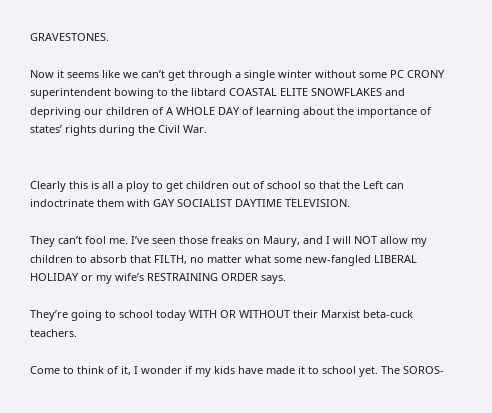GRAVESTONES.

Now it seems like we can’t get through a single winter without some PC CRONY superintendent bowing to the libtard COASTAL ELITE SNOWFLAKES and depriving our children of A WHOLE DAY of learning about the importance of states’ rights during the Civil War.


Clearly this is all a ploy to get children out of school so that the Left can indoctrinate them with GAY SOCIALIST DAYTIME TELEVISION.

They can’t fool me. I’ve seen those freaks on Maury, and I will NOT allow my children to absorb that FILTH, no matter what some new-fangled LIBERAL HOLIDAY or my wife’s RESTRAINING ORDER says.

They’re going to school today WITH OR WITHOUT their Marxist beta-cuck teachers.

Come to think of it, I wonder if my kids have made it to school yet. The SOROS-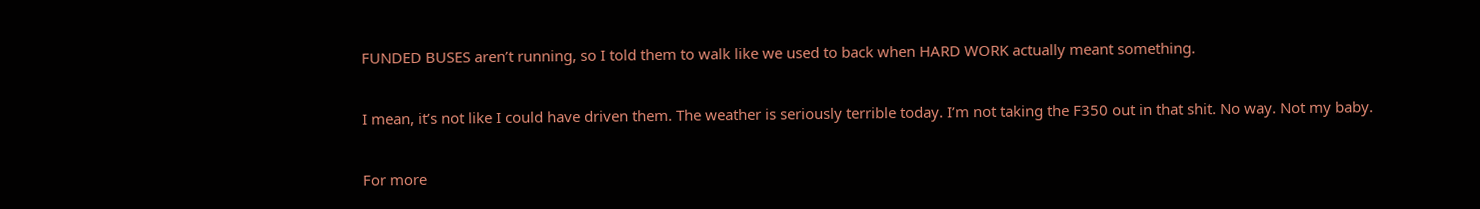FUNDED BUSES aren’t running, so I told them to walk like we used to back when HARD WORK actually meant something.

I mean, it’s not like I could have driven them. The weather is seriously terrible today. I’m not taking the F350 out in that shit. No way. Not my baby.

For more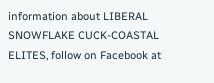information about LIBERAL SNOWFLAKE CUCK-COASTAL ELITES, follow on Facebook at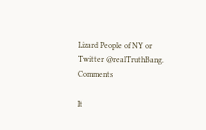Lizard People of NY or Twitter @realTruthBang. Comments

It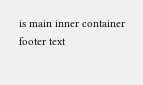is main inner container footer text